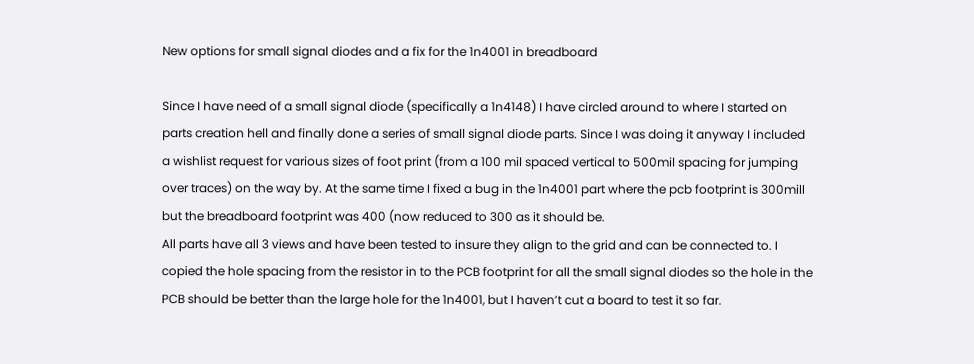New options for small signal diodes and a fix for the 1n4001 in breadboard

Since I have need of a small signal diode (specifically a 1n4148) I have circled around to where I started on parts creation hell and finally done a series of small signal diode parts. Since I was doing it anyway I included a wishlist request for various sizes of foot print (from a 100 mil spaced vertical to 500mil spacing for jumping over traces) on the way by. At the same time I fixed a bug in the 1n4001 part where the pcb footprint is 300mill but the breadboard footprint was 400 (now reduced to 300 as it should be.
All parts have all 3 views and have been tested to insure they align to the grid and can be connected to. I copied the hole spacing from the resistor in to the PCB footprint for all the small signal diodes so the hole in the PCB should be better than the large hole for the 1n4001, but I haven’t cut a board to test it so far.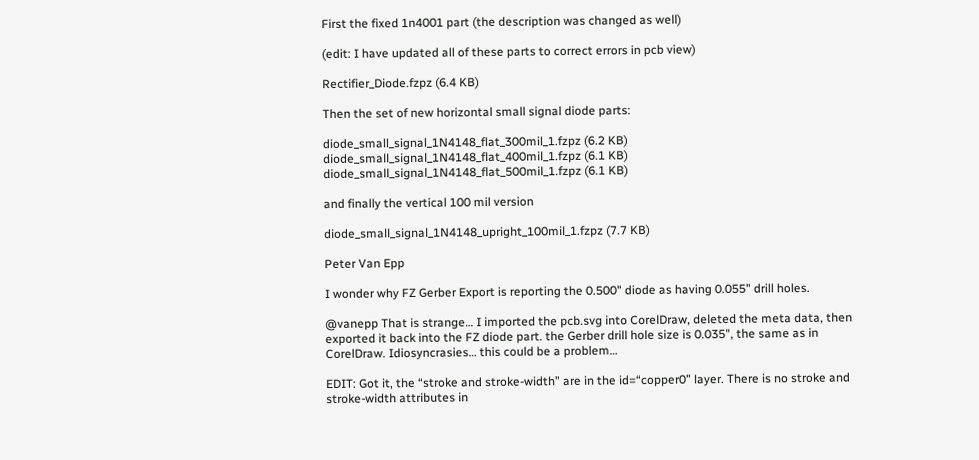First the fixed 1n4001 part (the description was changed as well)

(edit: I have updated all of these parts to correct errors in pcb view)

Rectifier_Diode.fzpz (6.4 KB)

Then the set of new horizontal small signal diode parts:

diode_small_signal_1N4148_flat_300mil_1.fzpz (6.2 KB)
diode_small_signal_1N4148_flat_400mil_1.fzpz (6.1 KB)
diode_small_signal_1N4148_flat_500mil_1.fzpz (6.1 KB)

and finally the vertical 100 mil version

diode_small_signal_1N4148_upright_100mil_1.fzpz (7.7 KB)

Peter Van Epp

I wonder why FZ Gerber Export is reporting the 0.500" diode as having 0.055" drill holes.

@vanepp That is strange… I imported the pcb.svg into CorelDraw, deleted the meta data, then exported it back into the FZ diode part. the Gerber drill hole size is 0.035", the same as in CorelDraw. Idiosyncrasies… this could be a problem…

EDIT: Got it, the “stroke and stroke-width” are in the id=“copper0” layer. There is no stroke and stroke-width attributes in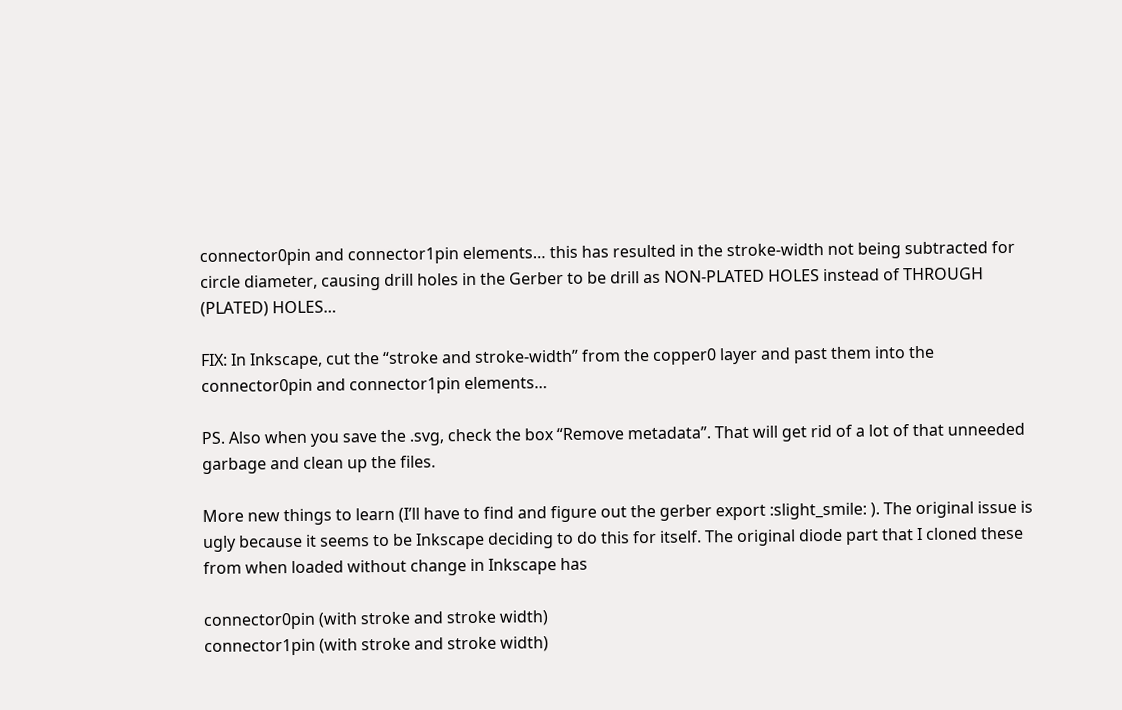connector0pin and connector1pin elements… this has resulted in the stroke-width not being subtracted for circle diameter, causing drill holes in the Gerber to be drill as NON-PLATED HOLES instead of THROUGH (PLATED) HOLES…

FIX: In Inkscape, cut the “stroke and stroke-width” from the copper0 layer and past them into the connector0pin and connector1pin elements…

PS. Also when you save the .svg, check the box “Remove metadata”. That will get rid of a lot of that unneeded garbage and clean up the files.

More new things to learn (I’ll have to find and figure out the gerber export :slight_smile: ). The original issue is ugly because it seems to be Inkscape deciding to do this for itself. The original diode part that I cloned these from when loaded without change in Inkscape has

connector0pin (with stroke and stroke width)
connector1pin (with stroke and stroke width)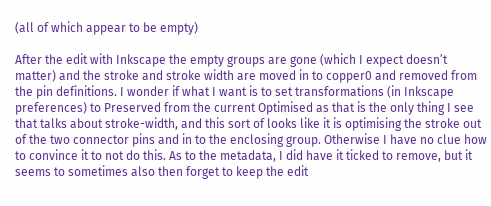(all of which appear to be empty)

After the edit with Inkscape the empty groups are gone (which I expect doesn’t matter) and the stroke and stroke width are moved in to copper0 and removed from the pin definitions. I wonder if what I want is to set transformations (in Inkscape preferences) to Preserved from the current Optimised as that is the only thing I see that talks about stroke-width, and this sort of looks like it is optimising the stroke out of the two connector pins and in to the enclosing group. Otherwise I have no clue how to convince it to not do this. As to the metadata, I did have it ticked to remove, but it seems to sometimes also then forget to keep the edit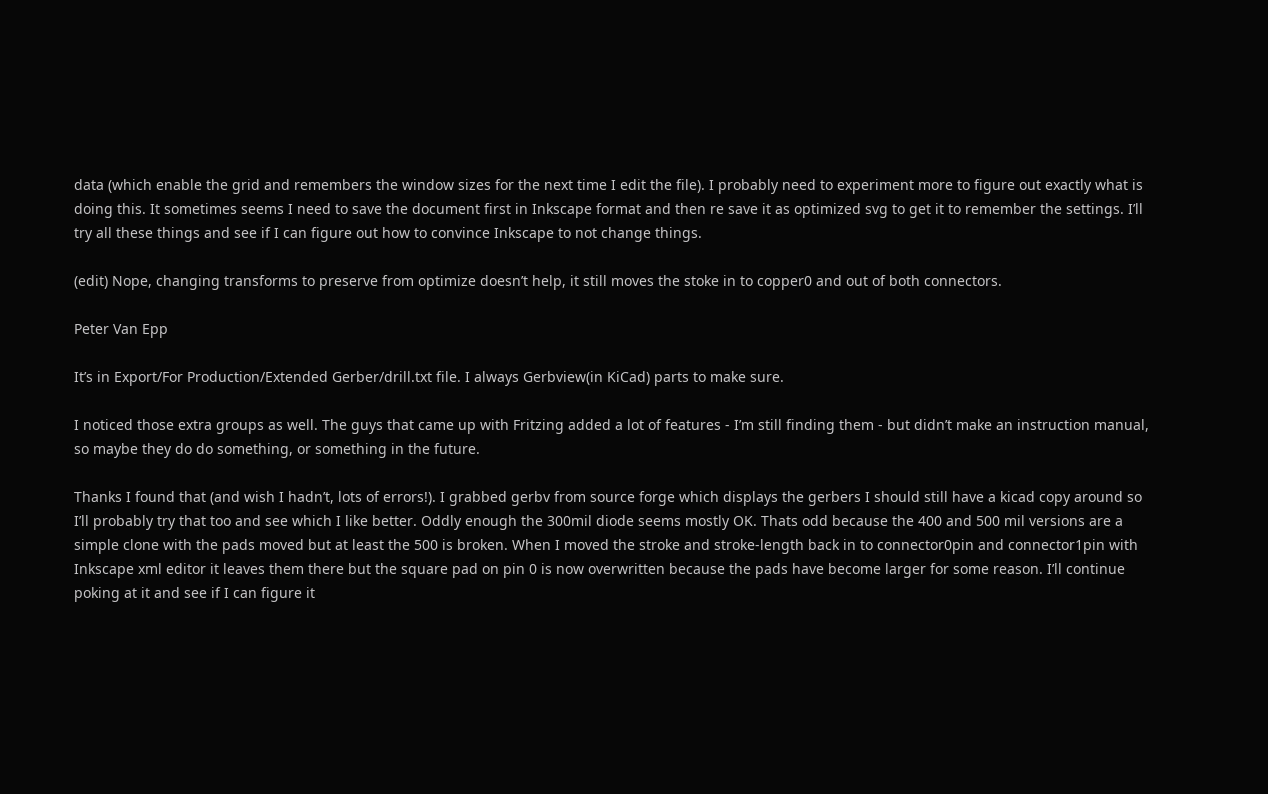data (which enable the grid and remembers the window sizes for the next time I edit the file). I probably need to experiment more to figure out exactly what is doing this. It sometimes seems I need to save the document first in Inkscape format and then re save it as optimized svg to get it to remember the settings. I’ll try all these things and see if I can figure out how to convince Inkscape to not change things.

(edit) Nope, changing transforms to preserve from optimize doesn’t help, it still moves the stoke in to copper0 and out of both connectors.

Peter Van Epp

It’s in Export/For Production/Extended Gerber/drill.txt file. I always Gerbview(in KiCad) parts to make sure.

I noticed those extra groups as well. The guys that came up with Fritzing added a lot of features - I’m still finding them - but didn’t make an instruction manual, so maybe they do do something, or something in the future.

Thanks I found that (and wish I hadn’t, lots of errors!). I grabbed gerbv from source forge which displays the gerbers I should still have a kicad copy around so I’ll probably try that too and see which I like better. Oddly enough the 300mil diode seems mostly OK. Thats odd because the 400 and 500 mil versions are a simple clone with the pads moved but at least the 500 is broken. When I moved the stroke and stroke-length back in to connector0pin and connector1pin with Inkscape xml editor it leaves them there but the square pad on pin 0 is now overwritten because the pads have become larger for some reason. I’ll continue poking at it and see if I can figure it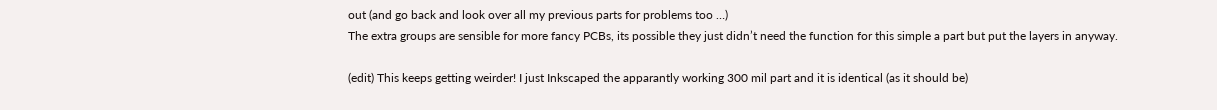out (and go back and look over all my previous parts for problems too …)
The extra groups are sensible for more fancy PCBs, its possible they just didn’t need the function for this simple a part but put the layers in anyway.

(edit) This keeps getting weirder! I just Inkscaped the apparantly working 300 mil part and it is identical (as it should be)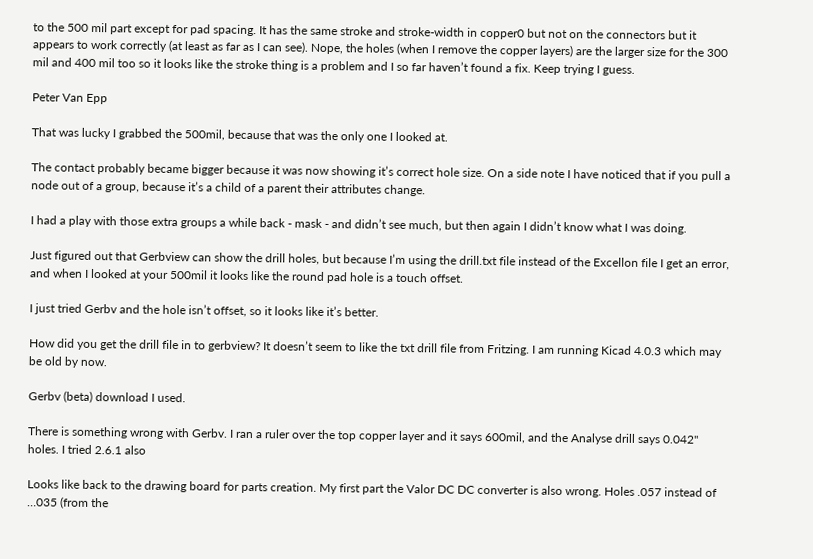to the 500 mil part except for pad spacing. It has the same stroke and stroke-width in copper0 but not on the connectors but it appears to work correctly (at least as far as I can see). Nope, the holes (when I remove the copper layers) are the larger size for the 300 mil and 400 mil too so it looks like the stroke thing is a problem and I so far haven’t found a fix. Keep trying I guess.

Peter Van Epp

That was lucky I grabbed the 500mil, because that was the only one I looked at.

The contact probably became bigger because it was now showing it’s correct hole size. On a side note I have noticed that if you pull a node out of a group, because it’s a child of a parent their attributes change.

I had a play with those extra groups a while back - mask - and didn’t see much, but then again I didn’t know what I was doing.

Just figured out that Gerbview can show the drill holes, but because I’m using the drill.txt file instead of the Excellon file I get an error, and when I looked at your 500mil it looks like the round pad hole is a touch offset.

I just tried Gerbv and the hole isn’t offset, so it looks like it’s better.

How did you get the drill file in to gerbview? It doesn’t seem to like the txt drill file from Fritzing. I am running Kicad 4.0.3 which may be old by now.

Gerbv (beta) download I used.

There is something wrong with Gerbv. I ran a ruler over the top copper layer and it says 600mil, and the Analyse drill says 0.042" holes. I tried 2.6.1 also

Looks like back to the drawing board for parts creation. My first part the Valor DC DC converter is also wrong. Holes .057 instead of …035 (from the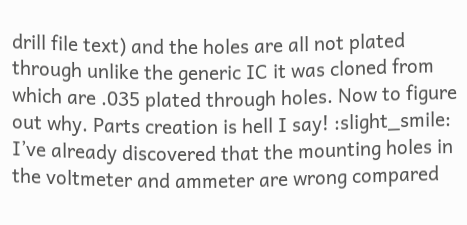drill file text) and the holes are all not plated through unlike the generic IC it was cloned from which are .035 plated through holes. Now to figure out why. Parts creation is hell I say! :slight_smile: I’ve already discovered that the mounting holes in the voltmeter and ammeter are wrong compared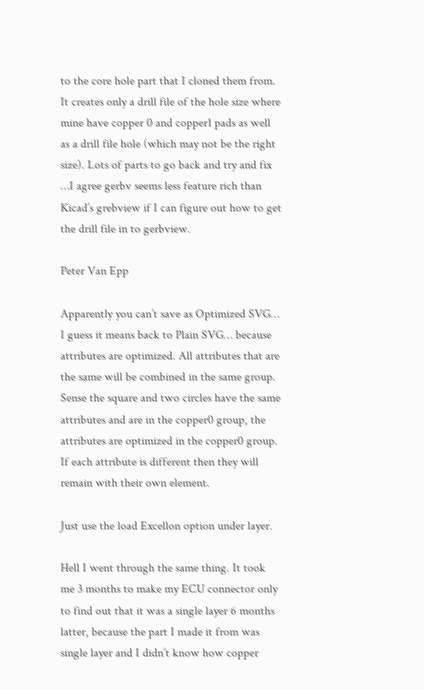to the core hole part that I cloned them from. It creates only a drill file of the hole size where mine have copper 0 and copper1 pads as well as a drill file hole (which may not be the right size). Lots of parts to go back and try and fix …I agree gerbv seems less feature rich than Kicad’s grebview if I can figure out how to get the drill file in to gerbview.

Peter Van Epp

Apparently you can’t save as Optimized SVG… I guess it means back to Plain SVG… because attributes are optimized. All attributes that are the same will be combined in the same group. Sense the square and two circles have the same attributes and are in the copper0 group, the attributes are optimized in the copper0 group. If each attribute is different then they will remain with their own element.

Just use the load Excellon option under layer.

Hell I went through the same thing. It took me 3 months to make my ECU connector only to find out that it was a single layer 6 months latter, because the part I made it from was single layer and I didn’t know how copper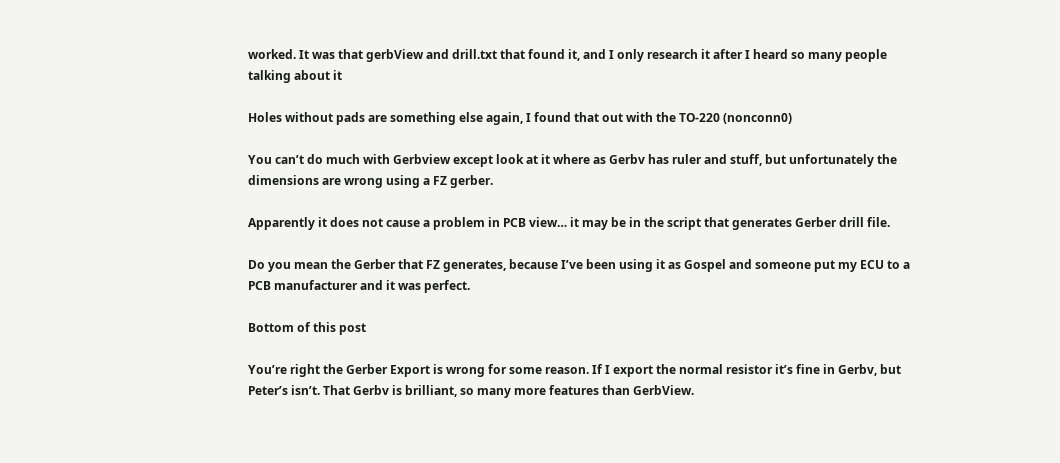worked. It was that gerbView and drill.txt that found it, and I only research it after I heard so many people talking about it

Holes without pads are something else again, I found that out with the TO-220 (nonconn0)

You can’t do much with Gerbview except look at it where as Gerbv has ruler and stuff, but unfortunately the dimensions are wrong using a FZ gerber.

Apparently it does not cause a problem in PCB view… it may be in the script that generates Gerber drill file.

Do you mean the Gerber that FZ generates, because I’ve been using it as Gospel and someone put my ECU to a PCB manufacturer and it was perfect.

Bottom of this post

You’re right the Gerber Export is wrong for some reason. If I export the normal resistor it’s fine in Gerbv, but Peter’s isn’t. That Gerbv is brilliant, so many more features than GerbView.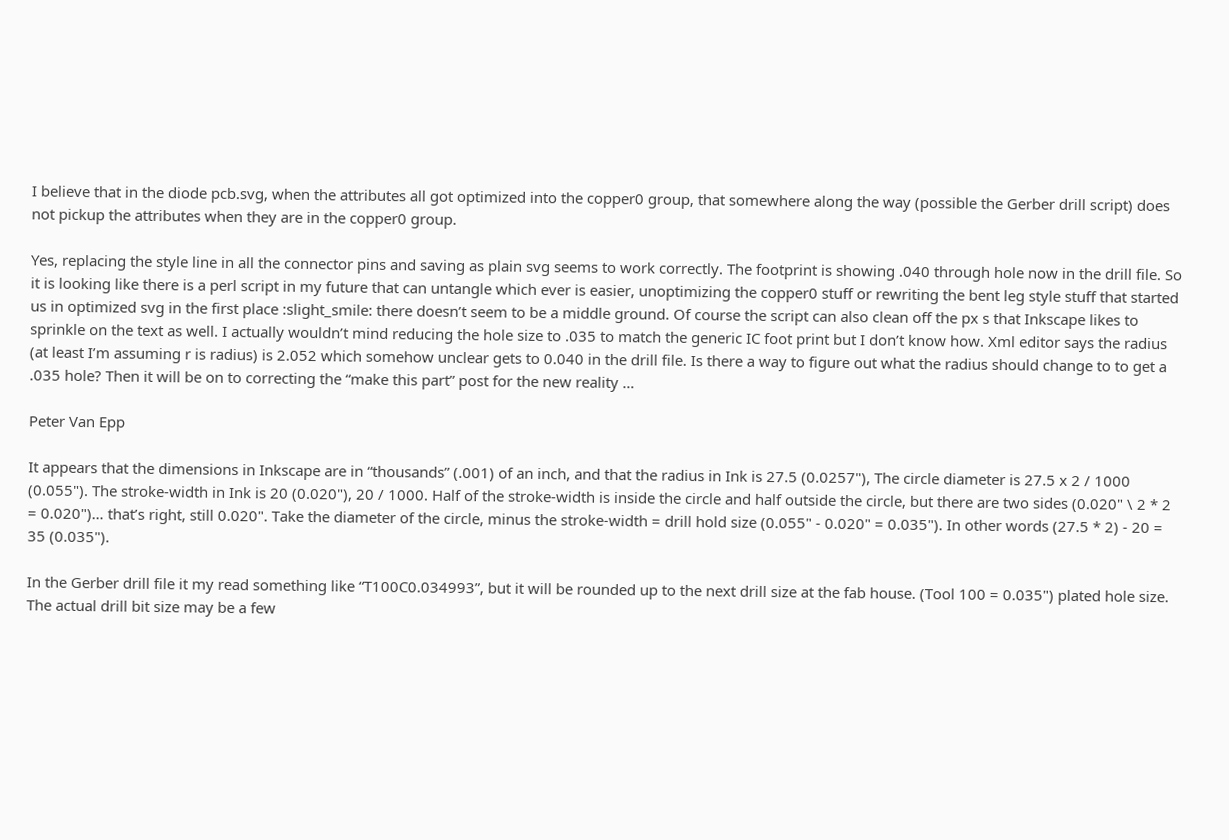I believe that in the diode pcb.svg, when the attributes all got optimized into the copper0 group, that somewhere along the way (possible the Gerber drill script) does not pickup the attributes when they are in the copper0 group.

Yes, replacing the style line in all the connector pins and saving as plain svg seems to work correctly. The footprint is showing .040 through hole now in the drill file. So it is looking like there is a perl script in my future that can untangle which ever is easier, unoptimizing the copper0 stuff or rewriting the bent leg style stuff that started us in optimized svg in the first place :slight_smile: there doesn’t seem to be a middle ground. Of course the script can also clean off the px s that Inkscape likes to sprinkle on the text as well. I actually wouldn’t mind reducing the hole size to .035 to match the generic IC foot print but I don’t know how. Xml editor says the radius (at least I’m assuming r is radius) is 2.052 which somehow unclear gets to 0.040 in the drill file. Is there a way to figure out what the radius should change to to get a .035 hole? Then it will be on to correcting the “make this part” post for the new reality …

Peter Van Epp

It appears that the dimensions in Inkscape are in “thousands” (.001) of an inch, and that the radius in Ink is 27.5 (0.0257"), The circle diameter is 27.5 x 2 / 1000 (0.055"). The stroke-width in Ink is 20 (0.020"), 20 / 1000. Half of the stroke-width is inside the circle and half outside the circle, but there are two sides (0.020" \ 2 * 2 = 0.020")… that’s right, still 0.020". Take the diameter of the circle, minus the stroke-width = drill hold size (0.055" - 0.020" = 0.035"). In other words (27.5 * 2) - 20 = 35 (0.035").

In the Gerber drill file it my read something like “T100C0.034993”, but it will be rounded up to the next drill size at the fab house. (Tool 100 = 0.035") plated hole size. The actual drill bit size may be a few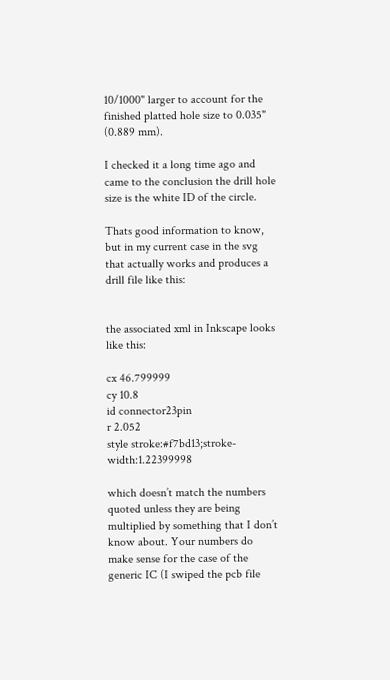10/1000" larger to account for the finished platted hole size to 0.035" (0.889 mm).

I checked it a long time ago and came to the conclusion the drill hole size is the white ID of the circle.

Thats good information to know, but in my current case in the svg that actually works and produces a drill file like this:


the associated xml in Inkscape looks like this:

cx 46.799999
cy 10.8
id connector23pin
r 2.052
style stroke:#f7bd13;stroke-width:1.22399998

which doesn’t match the numbers quoted unless they are being multiplied by something that I don’t know about. Your numbers do make sense for the case of the generic IC (I swiped the pcb file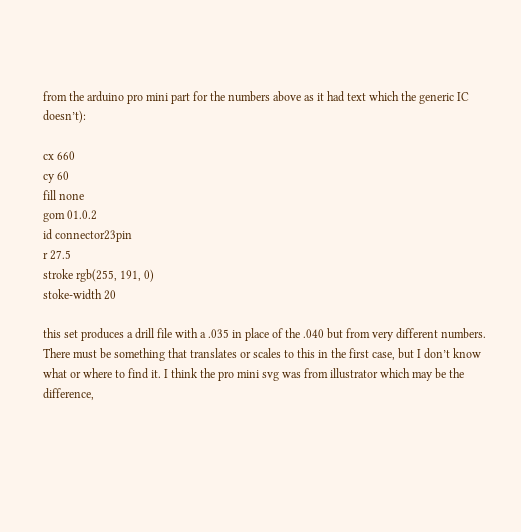from the arduino pro mini part for the numbers above as it had text which the generic IC doesn’t):

cx 660
cy 60
fill none
gom 01.0.2
id connector23pin
r 27.5
stroke rgb(255, 191, 0)
stoke-width 20

this set produces a drill file with a .035 in place of the .040 but from very different numbers. There must be something that translates or scales to this in the first case, but I don’t know what or where to find it. I think the pro mini svg was from illustrator which may be the difference,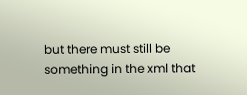but there must still be something in the xml that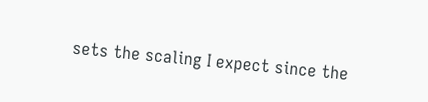sets the scaling I expect since the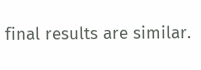final results are similar.